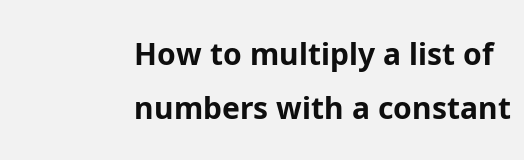How to multiply a list of numbers with a constant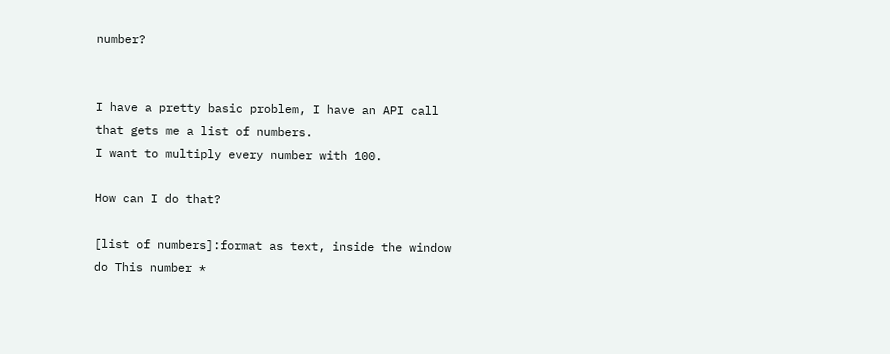number?


I have a pretty basic problem, I have an API call that gets me a list of numbers.
I want to multiply every number with 100.

How can I do that?

[list of numbers]:format as text, inside the window do This number *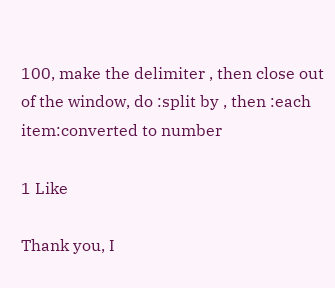100, make the delimiter , then close out of the window, do :split by , then :each item:converted to number

1 Like

Thank you, I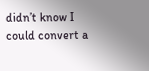didn’t know I could convert a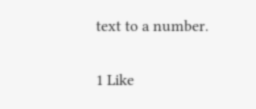text to a number.

1 Like